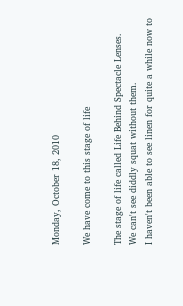Monday, October 18, 2010

We have come to this stage of life

The stage of life called Life Behind Spectacle Lenses.
We can't see diddly squat without them.
I haven't been able to see linen for quite a while now to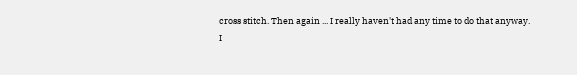cross stitch. Then again ... I really haven't had any time to do that anyway.
I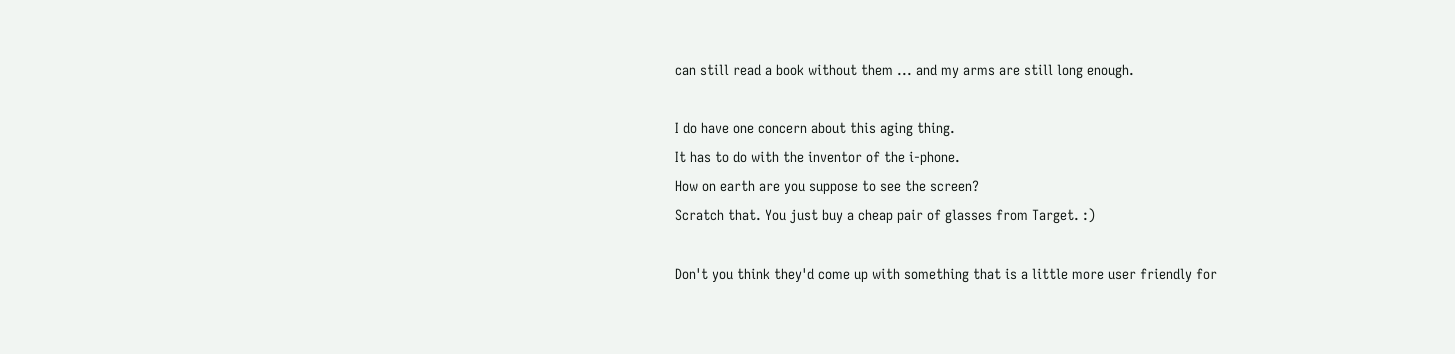can still read a book without them ... and my arms are still long enough.

I do have one concern about this aging thing.
It has to do with the inventor of the i-phone.
How on earth are you suppose to see the screen?
Scratch that. You just buy a cheap pair of glasses from Target. :)

Don't you think they'd come up with something that is a little more user friendly for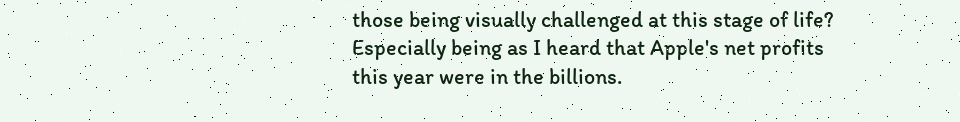those being visually challenged at this stage of life?
Especially being as I heard that Apple's net profits this year were in the billions.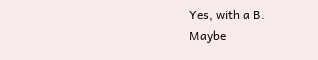Yes, with a B.
Maybe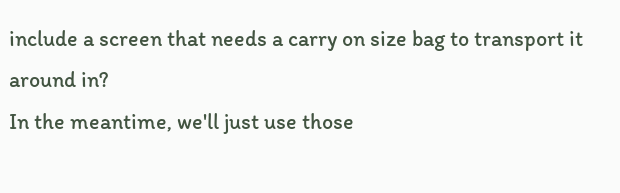include a screen that needs a carry on size bag to transport it around in?
In the meantime, we'll just use those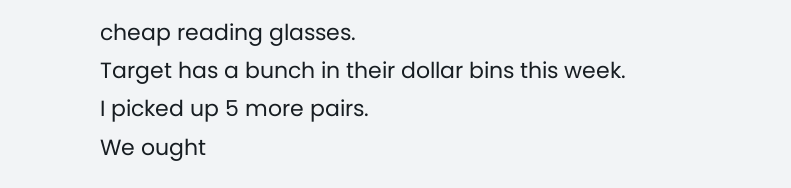cheap reading glasses.
Target has a bunch in their dollar bins this week.
I picked up 5 more pairs.
We ought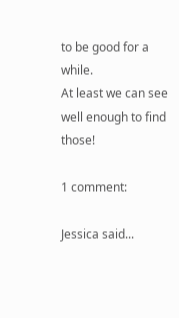to be good for a while.
At least we can see well enough to find those!

1 comment:

Jessica said...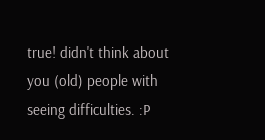true! didn't think about you (old) people with seeing difficulties. :P